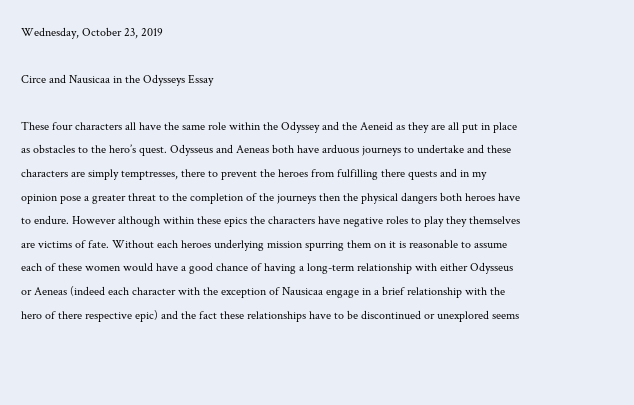Wednesday, October 23, 2019

Circe and Nausicaa in the Odysseys Essay

These four characters all have the same role within the Odyssey and the Aeneid as they are all put in place as obstacles to the hero’s quest. Odysseus and Aeneas both have arduous journeys to undertake and these characters are simply temptresses, there to prevent the heroes from fulfilling there quests and in my opinion pose a greater threat to the completion of the journeys then the physical dangers both heroes have to endure. However although within these epics the characters have negative roles to play they themselves are victims of fate. Without each heroes underlying mission spurring them on it is reasonable to assume each of these women would have a good chance of having a long-term relationship with either Odysseus or Aeneas (indeed each character with the exception of Nausicaa engage in a brief relationship with the hero of there respective epic) and the fact these relationships have to be discontinued or unexplored seems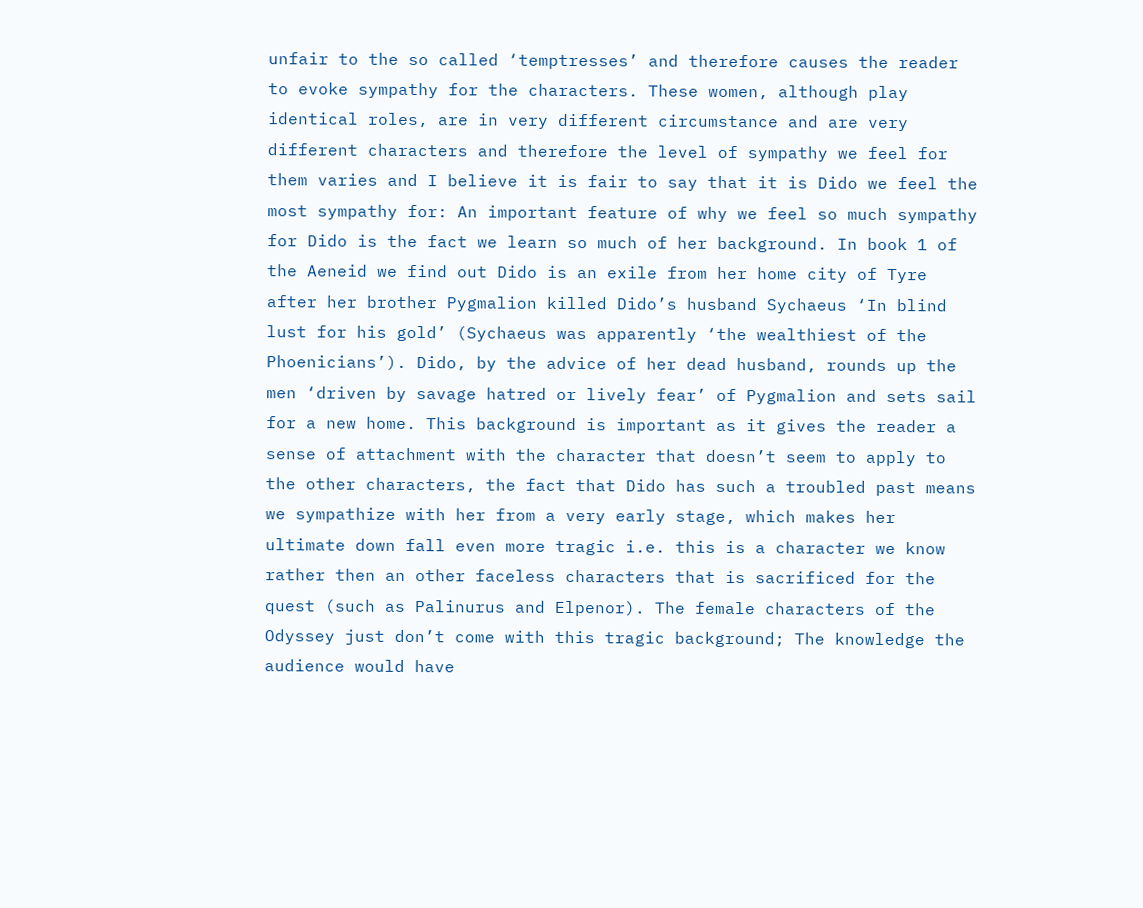unfair to the so called ‘temptresses’ and therefore causes the reader to evoke sympathy for the characters. These women, although play identical roles, are in very different circumstance and are very different characters and therefore the level of sympathy we feel for them varies and I believe it is fair to say that it is Dido we feel the most sympathy for: An important feature of why we feel so much sympathy for Dido is the fact we learn so much of her background. In book 1 of the Aeneid we find out Dido is an exile from her home city of Tyre after her brother Pygmalion killed Dido’s husband Sychaeus ‘In blind lust for his gold’ (Sychaeus was apparently ‘the wealthiest of the Phoenicians’). Dido, by the advice of her dead husband, rounds up the men ‘driven by savage hatred or lively fear’ of Pygmalion and sets sail for a new home. This background is important as it gives the reader a sense of attachment with the character that doesn’t seem to apply to the other characters, the fact that Dido has such a troubled past means we sympathize with her from a very early stage, which makes her ultimate down fall even more tragic i.e. this is a character we know rather then an other faceless characters that is sacrificed for the quest (such as Palinurus and Elpenor). The female characters of the Odyssey just don’t come with this tragic background; The knowledge the audience would have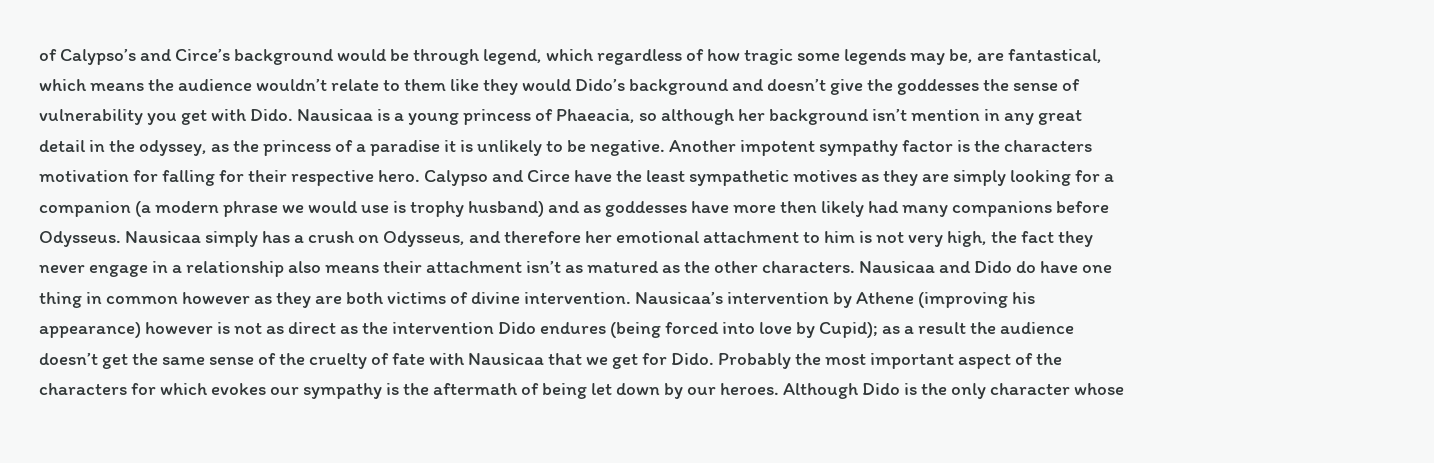of Calypso’s and Circe’s background would be through legend, which regardless of how tragic some legends may be, are fantastical, which means the audience wouldn’t relate to them like they would Dido’s background and doesn’t give the goddesses the sense of vulnerability you get with Dido. Nausicaa is a young princess of Phaeacia, so although her background isn’t mention in any great detail in the odyssey, as the princess of a paradise it is unlikely to be negative. Another impotent sympathy factor is the characters motivation for falling for their respective hero. Calypso and Circe have the least sympathetic motives as they are simply looking for a companion (a modern phrase we would use is trophy husband) and as goddesses have more then likely had many companions before Odysseus. Nausicaa simply has a crush on Odysseus, and therefore her emotional attachment to him is not very high, the fact they never engage in a relationship also means their attachment isn’t as matured as the other characters. Nausicaa and Dido do have one thing in common however as they are both victims of divine intervention. Nausicaa’s intervention by Athene (improving his appearance) however is not as direct as the intervention Dido endures (being forced into love by Cupid); as a result the audience doesn’t get the same sense of the cruelty of fate with Nausicaa that we get for Dido. Probably the most important aspect of the characters for which evokes our sympathy is the aftermath of being let down by our heroes. Although Dido is the only character whose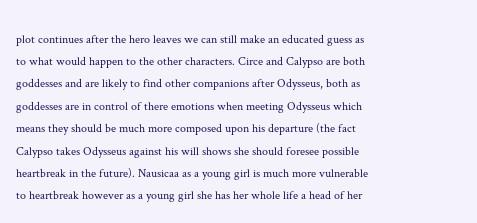plot continues after the hero leaves we can still make an educated guess as to what would happen to the other characters. Circe and Calypso are both goddesses and are likely to find other companions after Odysseus, both as goddesses are in control of there emotions when meeting Odysseus which means they should be much more composed upon his departure (the fact Calypso takes Odysseus against his will shows she should foresee possible heartbreak in the future). Nausicaa as a young girl is much more vulnerable to heartbreak however as a young girl she has her whole life a head of her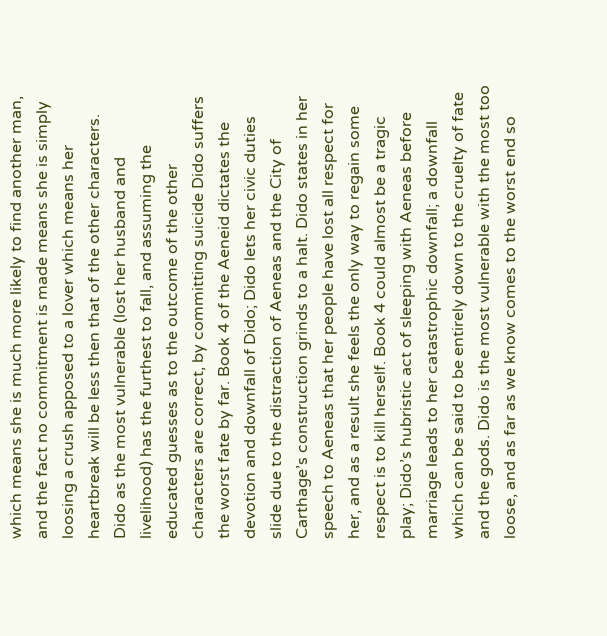which means she is much more likely to find another man, and the fact no commitment is made means she is simply loosing a crush apposed to a lover which means her heartbreak will be less then that of the other characters. Dido as the most vulnerable (lost her husband and livelihood) has the furthest to fall, and assuming the educated guesses as to the outcome of the other characters are correct, by committing suicide Dido suffers the worst fate by far. Book 4 of the Aeneid dictates the devotion and downfall of Dido; Dido lets her civic duties slide due to the distraction of Aeneas and the City of Carthage’s construction grinds to a halt. Dido states in her speech to Aeneas that her people have lost all respect for her, and as a result she feels the only way to regain some respect is to kill herself. Book 4 could almost be a tragic play; Dido’s hubristic act of sleeping with Aeneas before marriage leads to her catastrophic downfall; a downfall which can be said to be entirely down to the cruelty of fate and the gods. Dido is the most vulnerable with the most too loose, and as far as we know comes to the worst end so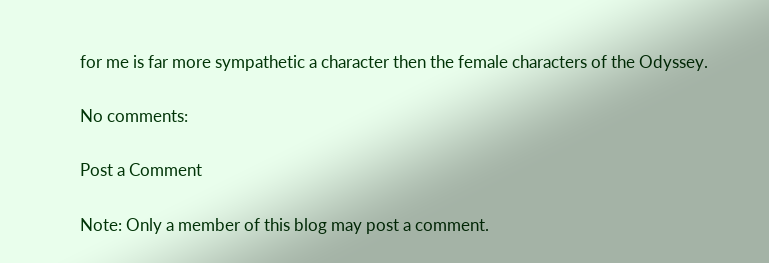for me is far more sympathetic a character then the female characters of the Odyssey.

No comments:

Post a Comment

Note: Only a member of this blog may post a comment.